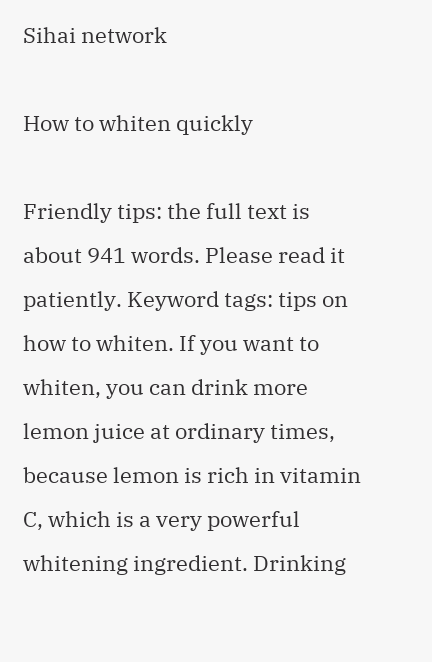Sihai network

How to whiten quickly

Friendly tips: the full text is about 941 words. Please read it patiently. Keyword tags: tips on how to whiten. If you want to whiten, you can drink more lemon juice at ordinary times, because lemon is rich in vitamin C, which is a very powerful whitening ingredient. Drinking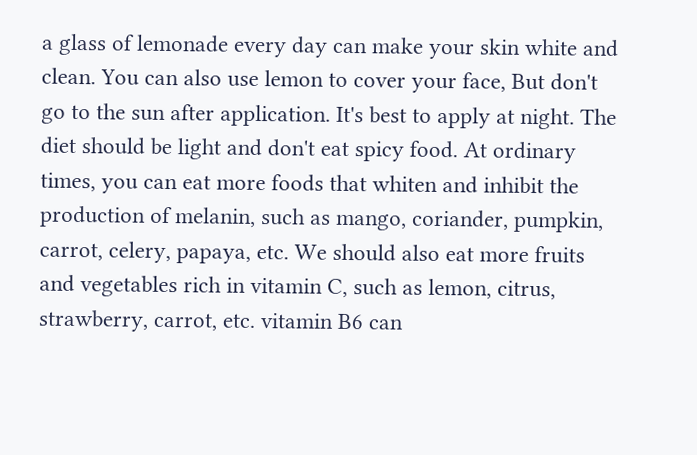a glass of lemonade every day can make your skin white and clean. You can also use lemon to cover your face, But don't go to the sun after application. It's best to apply at night. The diet should be light and don't eat spicy food. At ordinary times, you can eat more foods that whiten and inhibit the production of melanin, such as mango, coriander, pumpkin, carrot, celery, papaya, etc. We should also eat more fruits and vegetables rich in vitamin C, such as lemon, citrus, strawberry, carrot, etc. vitamin B6 can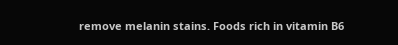remove melanin stains. Foods rich in vitamin B6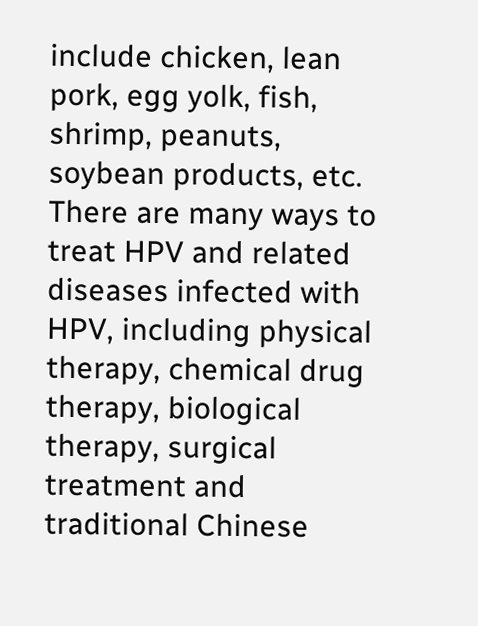include chicken, lean pork, egg yolk, fish, shrimp, peanuts, soybean products, etc. There are many ways to treat HPV and related diseases infected with HPV, including physical therapy, chemical drug therapy, biological therapy, surgical treatment and traditional Chinese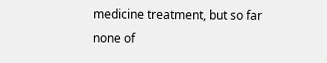medicine treatment, but so far none of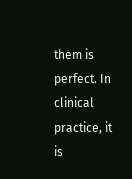them is perfect. In clinical practice, it is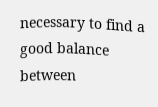necessary to find a good balance between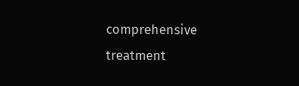comprehensive treatment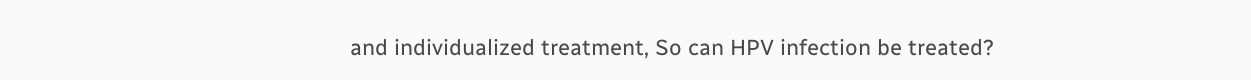and individualized treatment, So can HPV infection be treated?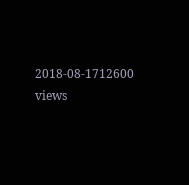2018-08-1712600 views